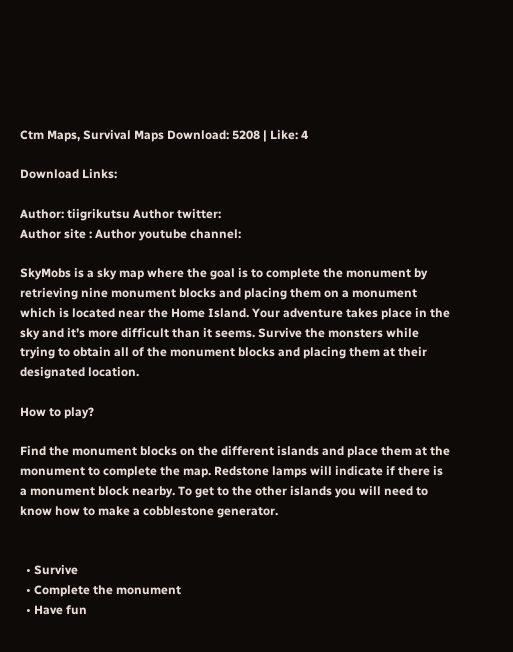Ctm Maps, Survival Maps Download: 5208 | Like: 4

Download Links:

Author: tiigrikutsu Author twitter:
Author site : Author youtube channel:

SkyMobs is a sky map where the goal is to complete the monument by retrieving nine monument blocks and placing them on a monument which is located near the Home Island. Your adventure takes place in the sky and it’s more difficult than it seems. Survive the monsters while trying to obtain all of the monument blocks and placing them at their designated location.

How to play?

Find the monument blocks on the different islands and place them at the monument to complete the map. Redstone lamps will indicate if there is a monument block nearby. To get to the other islands you will need to know how to make a cobblestone generator.


  • Survive
  • Complete the monument
  • Have fun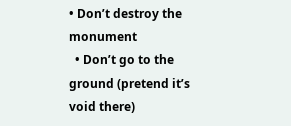• Don’t destroy the monument
  • Don’t go to the ground (pretend it’s void there)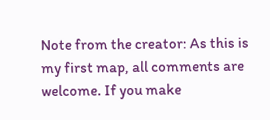Note from the creator: As this is my first map, all comments are welcome. If you make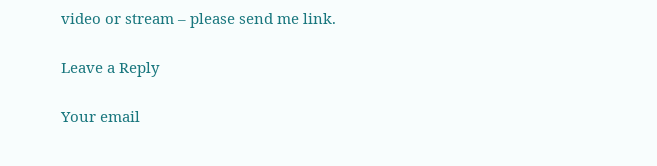video or stream – please send me link.

Leave a Reply

Your email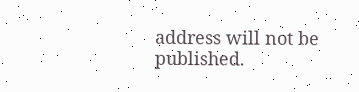address will not be published.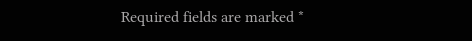Required fields are marked *